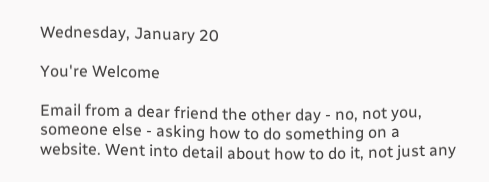Wednesday, January 20

You're Welcome

Email from a dear friend the other day - no, not you, someone else - asking how to do something on a website. Went into detail about how to do it, not just any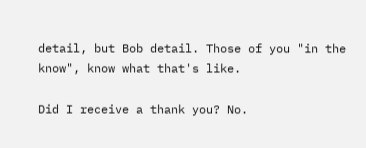detail, but Bob detail. Those of you "in the know", know what that's like.

Did I receive a thank you? No.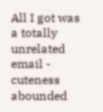All I got was a totally unrelated email - cuteness abounded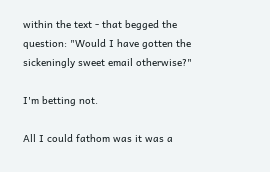within the text - that begged the question: "Would I have gotten the sickeningly sweet email otherwise?"

I'm betting not.

All I could fathom was it was a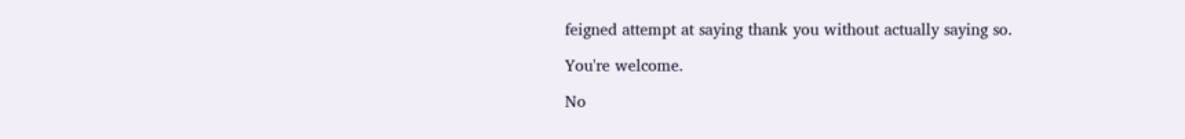feigned attempt at saying thank you without actually saying so.

You're welcome.

No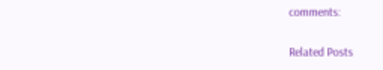comments:

Related Posts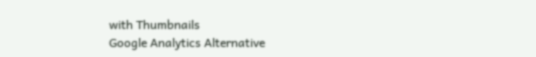with Thumbnails
Google Analytics Alternative